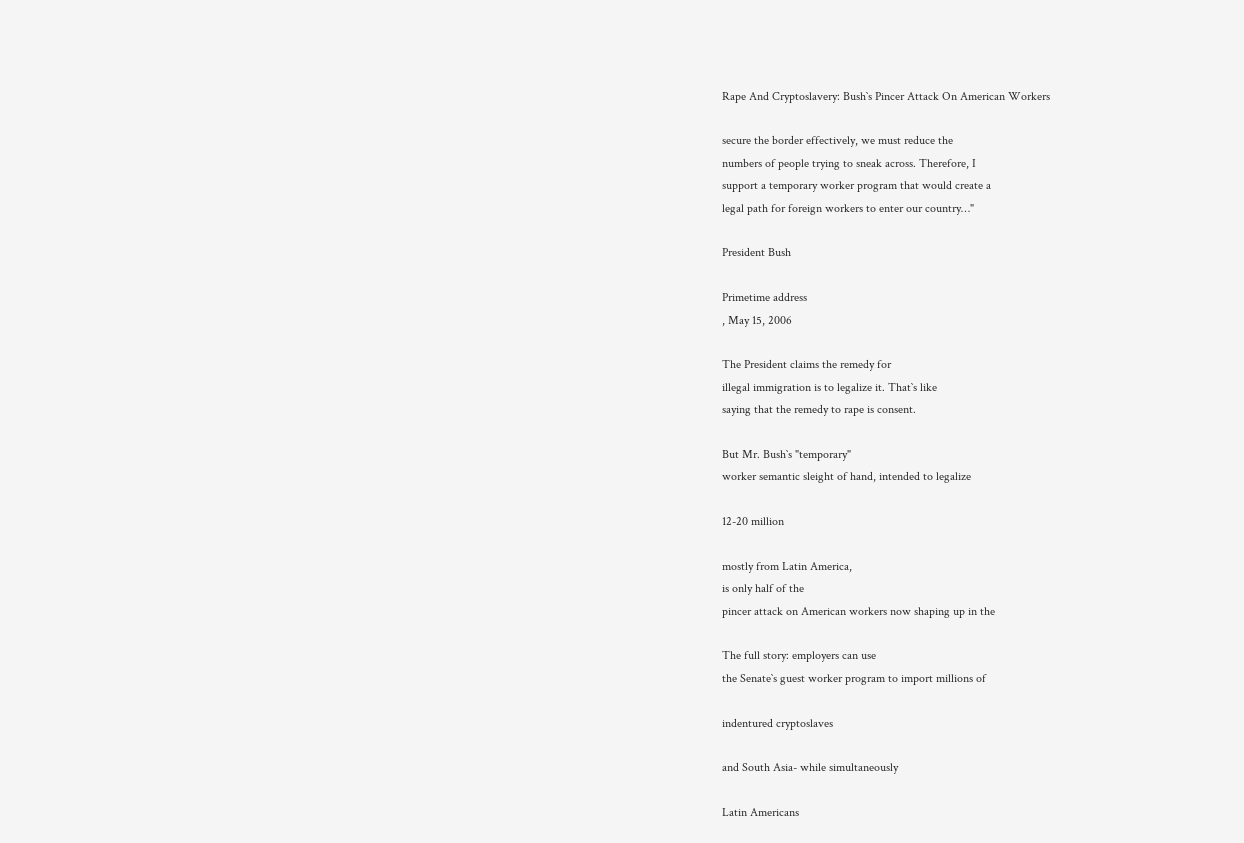Rape And Cryptoslavery: Bush`s Pincer Attack On American Workers

secure the border effectively, we must reduce the
numbers of people trying to sneak across. Therefore, I
support a temporary worker program that would create a
legal path for foreign workers to enter our country…"

President Bush

Primetime address
, May 15, 2006

The President claims the remedy for
illegal immigration is to legalize it. That`s like
saying that the remedy to rape is consent.

But Mr. Bush`s "temporary"
worker semantic sleight of hand, intended to legalize

12-20 million

mostly from Latin America,
is only half of the
pincer attack on American workers now shaping up in the

The full story: employers can use
the Senate`s guest worker program to import millions of

indentured cryptoslaves

and South Asia- while simultaneously

Latin Americans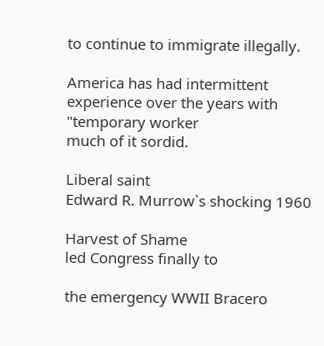to continue to immigrate illegally.

America has had intermittent
experience over the years with "temporary worker
much of it sordid.

Liberal saint
Edward R. Murrow`s shocking 1960

Harvest of Shame
led Congress finally to

the emergency WWII Bracero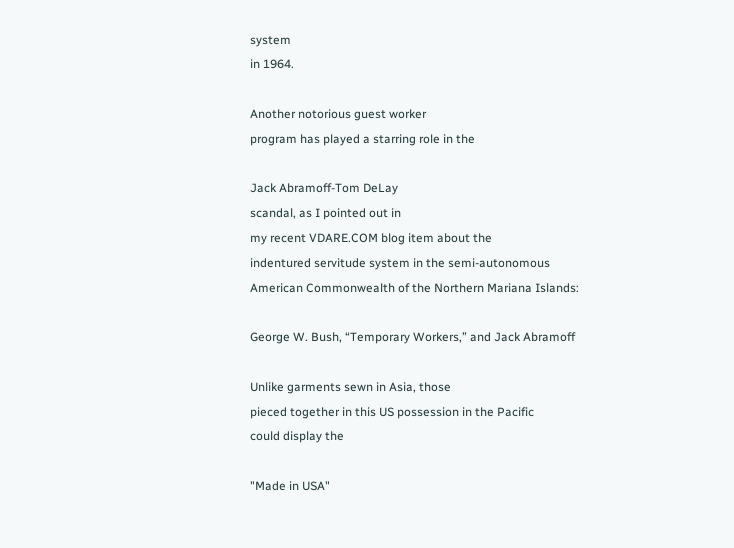system
in 1964.

Another notorious guest worker
program has played a starring role in the

Jack Abramoff-Tom DeLay
scandal, as I pointed out in
my recent VDARE.COM blog item about the
indentured servitude system in the semi-autonomous
American Commonwealth of the Northern Mariana Islands:

George W. Bush, “Temporary Workers,” and Jack Abramoff

Unlike garments sewn in Asia, those
pieced together in this US possession in the Pacific
could display the

"Made in USA"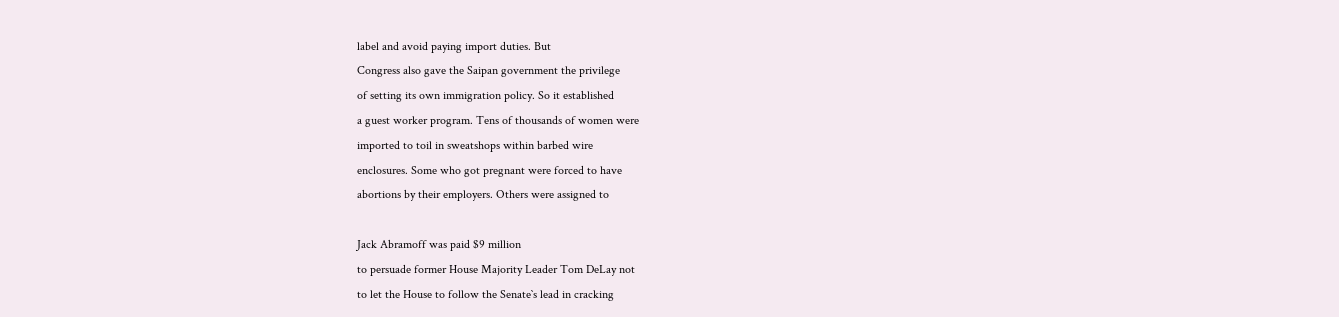label and avoid paying import duties. But
Congress also gave the Saipan government the privilege
of setting its own immigration policy. So it established
a guest worker program. Tens of thousands of women were
imported to toil in sweatshops within barbed wire
enclosures. Some who got pregnant were forced to have
abortions by their employers. Others were assigned to

Jack Abramoff was paid $9 million
to persuade former House Majority Leader Tom DeLay not
to let the House to follow the Senate`s lead in cracking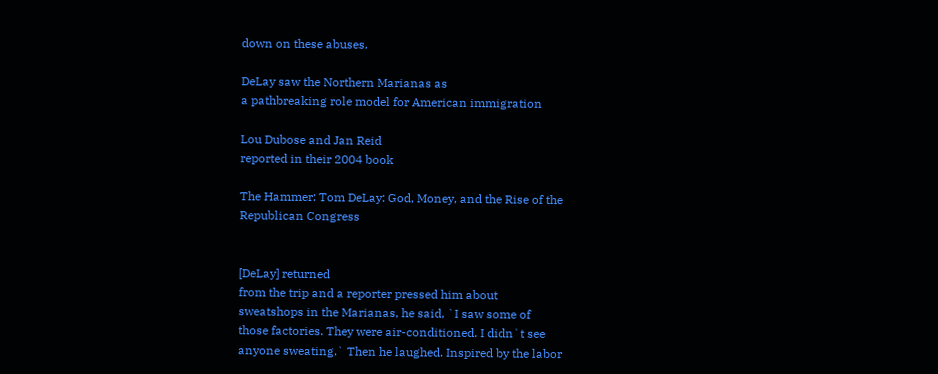down on these abuses.

DeLay saw the Northern Marianas as
a pathbreaking role model for American immigration

Lou Dubose and Jan Reid
reported in their 2004 book

The Hammer: Tom DeLay: God, Money, and the Rise of the
Republican Congress


[DeLay] returned
from the trip and a reporter pressed him about
sweatshops in the Marianas, he said, `I saw some of
those factories. They were air-conditioned. I didn`t see
anyone sweating.` Then he laughed. Inspired by the labor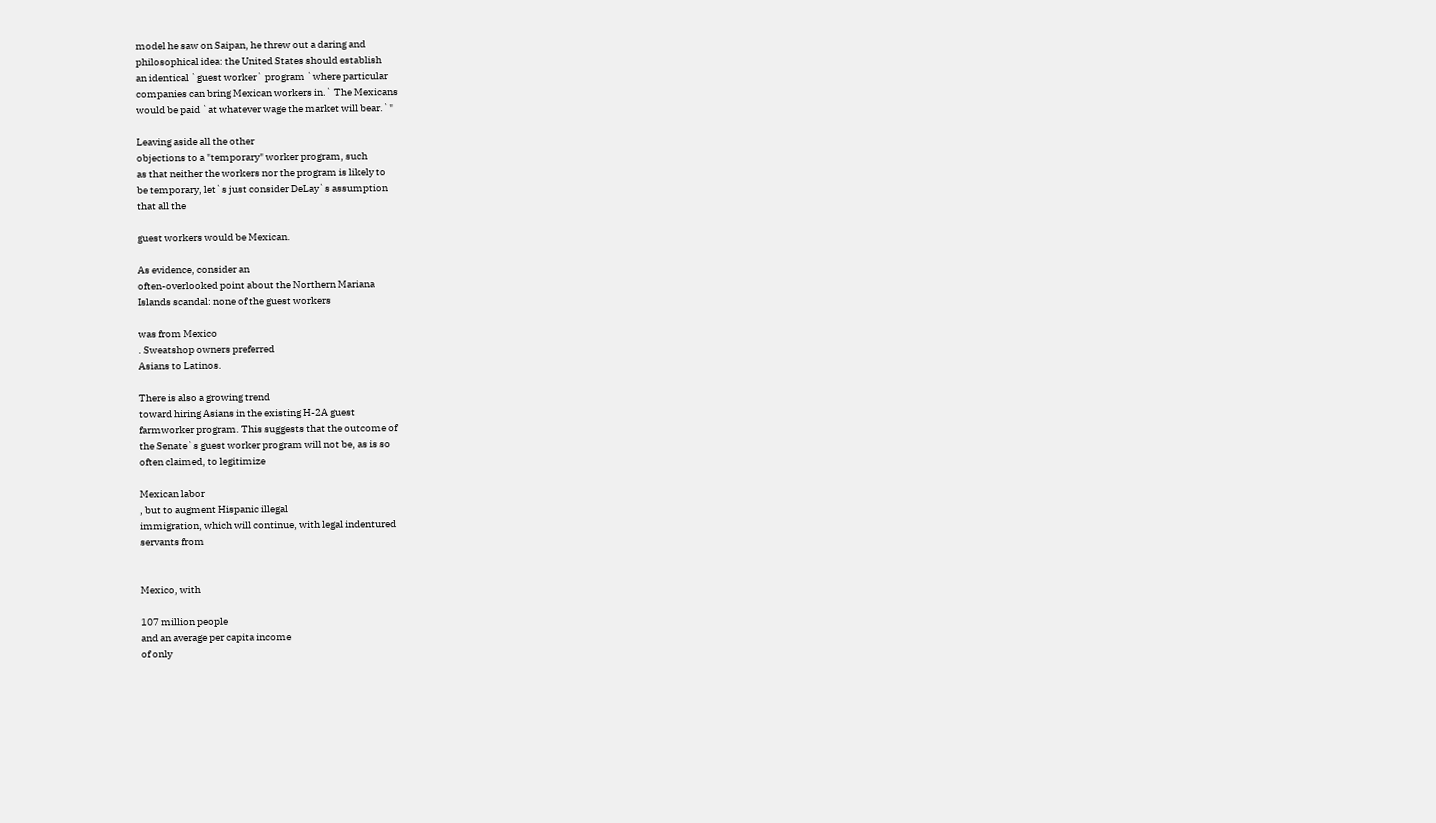model he saw on Saipan, he threw out a daring and
philosophical idea: the United States should establish
an identical `guest worker` program `where particular
companies can bring Mexican workers in.` The Mexicans
would be paid `at whatever wage the market will bear.`"

Leaving aside all the other
objections to a "temporary" worker program, such
as that neither the workers nor the program is likely to
be temporary, let`s just consider DeLay`s assumption
that all the

guest workers would be Mexican.

As evidence, consider an
often-overlooked point about the Northern Mariana
Islands scandal: none of the guest workers

was from Mexico
. Sweatshop owners preferred
Asians to Latinos.

There is also a growing trend
toward hiring Asians in the existing H-2A guest
farmworker program. This suggests that the outcome of
the Senate`s guest worker program will not be, as is so
often claimed, to legitimize

Mexican labor
, but to augment Hispanic illegal
immigration, which will continue, with legal indentured
servants from


Mexico, with

107 million people
and an average per capita income
of only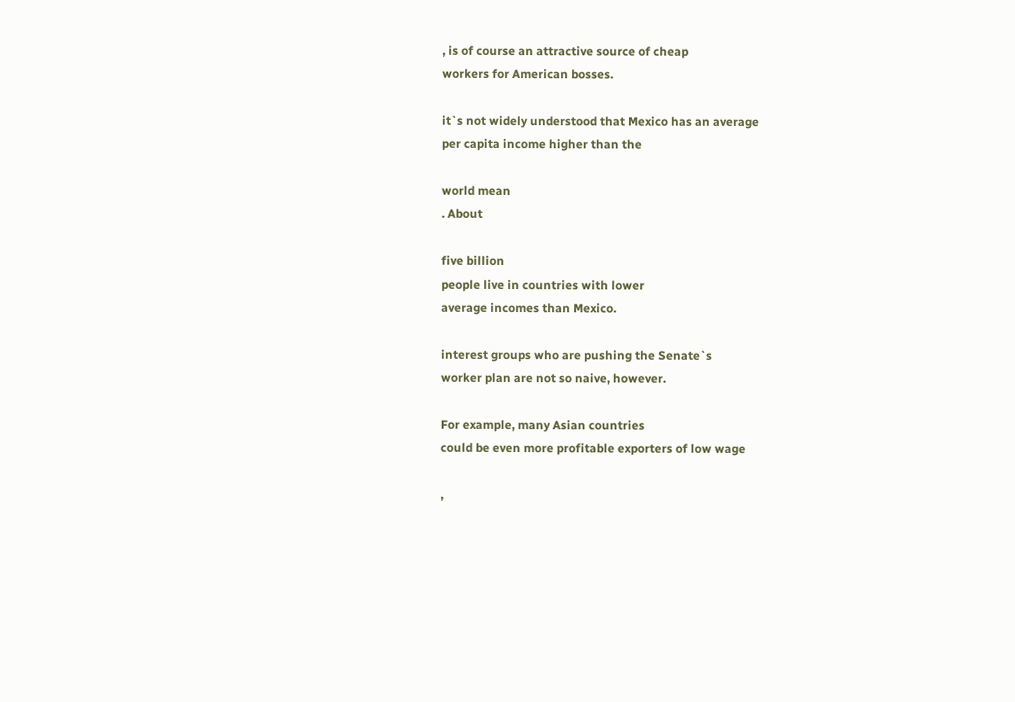, is of course an attractive source of cheap
workers for American bosses.

it`s not widely understood that Mexico has an average
per capita income higher than the

world mean
. About

five billion
people live in countries with lower
average incomes than Mexico.

interest groups who are pushing the Senate`s
worker plan are not so naive, however.

For example, many Asian countries
could be even more profitable exporters of low wage

,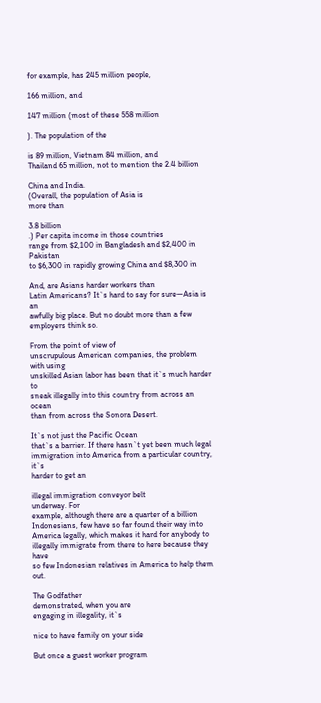for example, has 245 million people,

166 million, and

147 million (most of these 558 million

). The population of the

is 89 million, Vietnam 84 million, and
Thailand 65 million, not to mention the 2.4 billion

China and India.
(Overall, the population of Asia is
more than

3.8 billion
.) Per capita income in those countries
range from $2,100 in Bangladesh and $2,400 in Pakistan
to $6,300 in rapidly growing China and $8,300 in

And, are Asians harder workers than
Latin Americans? It`s hard to say for sure—Asia is an
awfully big place. But no doubt more than a few
employers think so.

From the point of view of
unscrupulous American companies, the problem with using
unskilled Asian labor has been that it`s much harder to
sneak illegally into this country from across an ocean
than from across the Sonora Desert.

It`s not just the Pacific Ocean
that`s a barrier. If there hasn`t yet been much legal
immigration into America from a particular country, it`s
harder to get an

illegal immigration conveyor belt
underway. For
example, although there are a quarter of a billion
Indonesians, few have so far found their way into
America legally, which makes it hard for anybody to
illegally immigrate from there to here because they have
so few Indonesian relatives in America to help them out.

The Godfather
demonstrated, when you are
engaging in illegality, it`s

nice to have family on your side

But once a guest worker program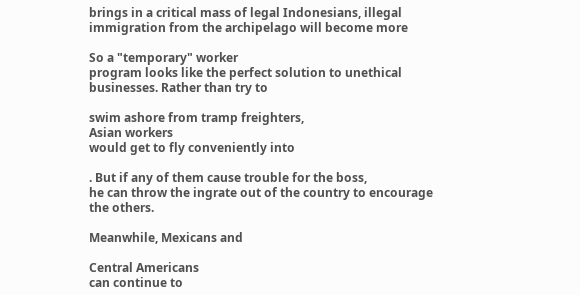brings in a critical mass of legal Indonesians, illegal
immigration from the archipelago will become more

So a "temporary" worker
program looks like the perfect solution to unethical
businesses. Rather than try to

swim ashore from tramp freighters,
Asian workers
would get to fly conveniently into

. But if any of them cause trouble for the boss,
he can throw the ingrate out of the country to encourage
the others.

Meanwhile, Mexicans and

Central Americans
can continue to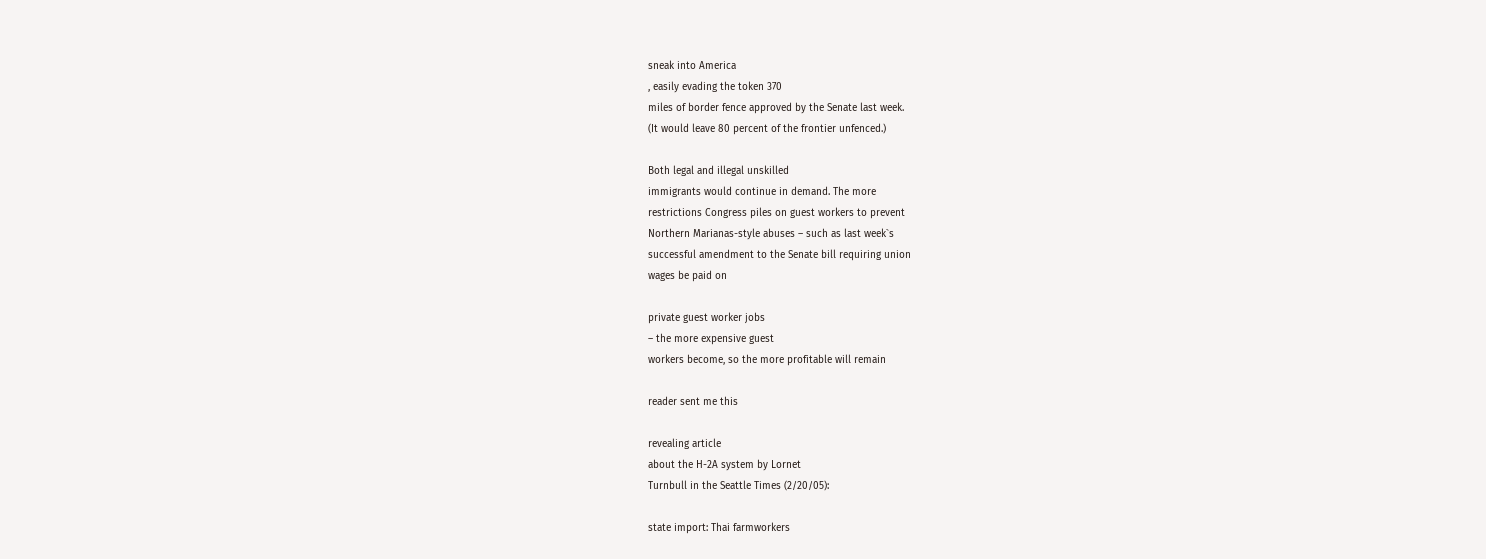sneak into America
, easily evading the token 370
miles of border fence approved by the Senate last week.
(It would leave 80 percent of the frontier unfenced.)

Both legal and illegal unskilled
immigrants would continue in demand. The more
restrictions Congress piles on guest workers to prevent
Northern Marianas-style abuses – such as last week`s
successful amendment to the Senate bill requiring union
wages be paid on

private guest worker jobs
– the more expensive guest
workers become, so the more profitable will remain

reader sent me this

revealing article
about the H-2A system by Lornet
Turnbull in the Seattle Times (2/20/05):

state import: Thai farmworkers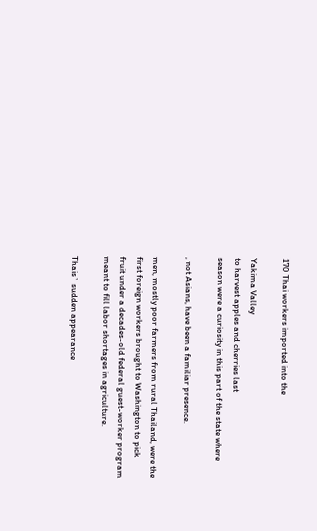170 Thai workers imported into the

Yakima Valley
to harvest apples and cherries last
season were a curiosity in this part of the state where

, not Asians, have been a familiar presence.

men, mostly poor farmers from rural Thailand, were the
first foreign workers brought to Washington to pick
fruit under a decades-old federal guest-worker program
meant to fill labor shortages in agriculture.

Thais` sudden appearance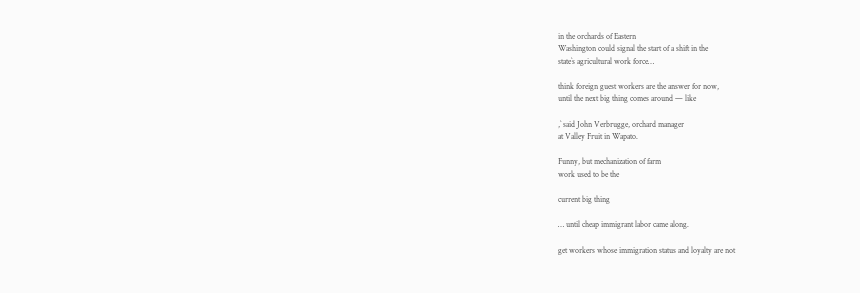in the orchards of Eastern
Washington could signal the start of a shift in the
state`s agricultural work force…

think foreign guest workers are the answer for now,
until the next big thing comes around — like

,` said John Verbrugge, orchard manager
at Valley Fruit in Wapato.

Funny, but mechanization of farm
work used to be the

current big thing

… until cheap immigrant labor came along.

get workers whose immigration status and loyalty are not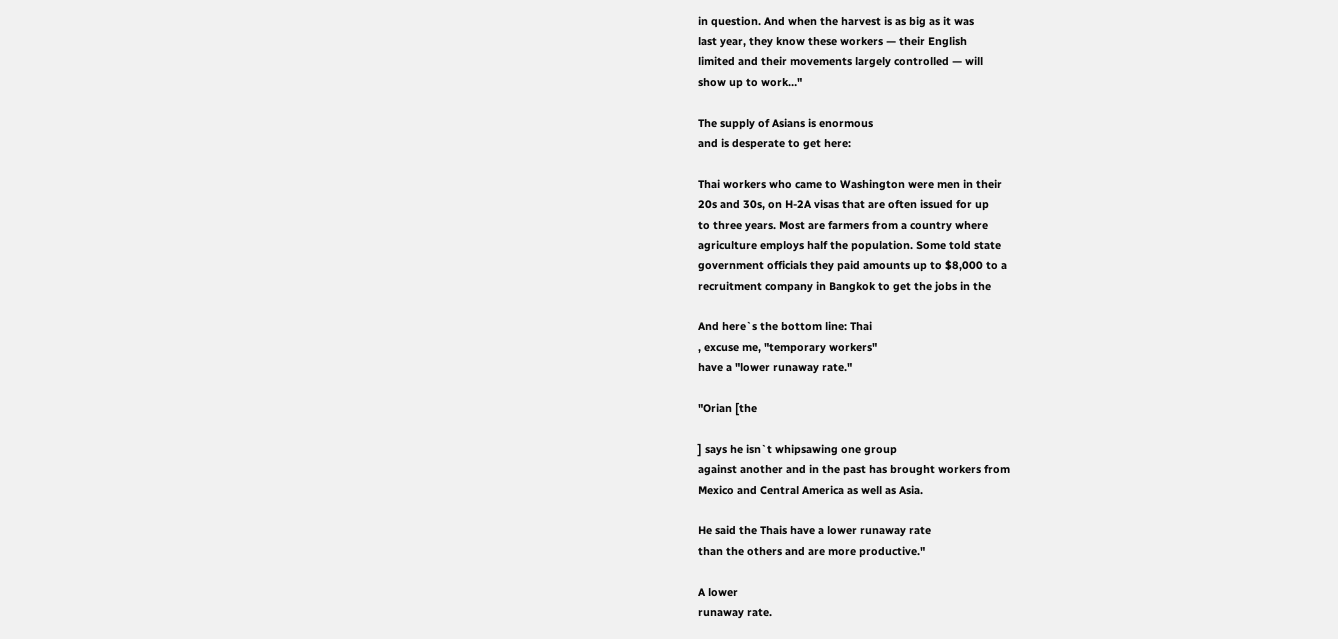in question. And when the harvest is as big as it was
last year, they know these workers — their English
limited and their movements largely controlled — will
show up to work…"

The supply of Asians is enormous
and is desperate to get here:

Thai workers who came to Washington were men in their
20s and 30s, on H-2A visas that are often issued for up
to three years. Most are farmers from a country where
agriculture employs half the population. Some told state
government officials they paid amounts up to $8,000 to a
recruitment company in Bangkok to get the jobs in the

And here`s the bottom line: Thai
, excuse me, "temporary workers"
have a "lower runaway rate."

"Orian [the

] says he isn`t whipsawing one group
against another and in the past has brought workers from
Mexico and Central America as well as Asia.

He said the Thais have a lower runaway rate
than the others and are more productive."

A lower
runaway rate.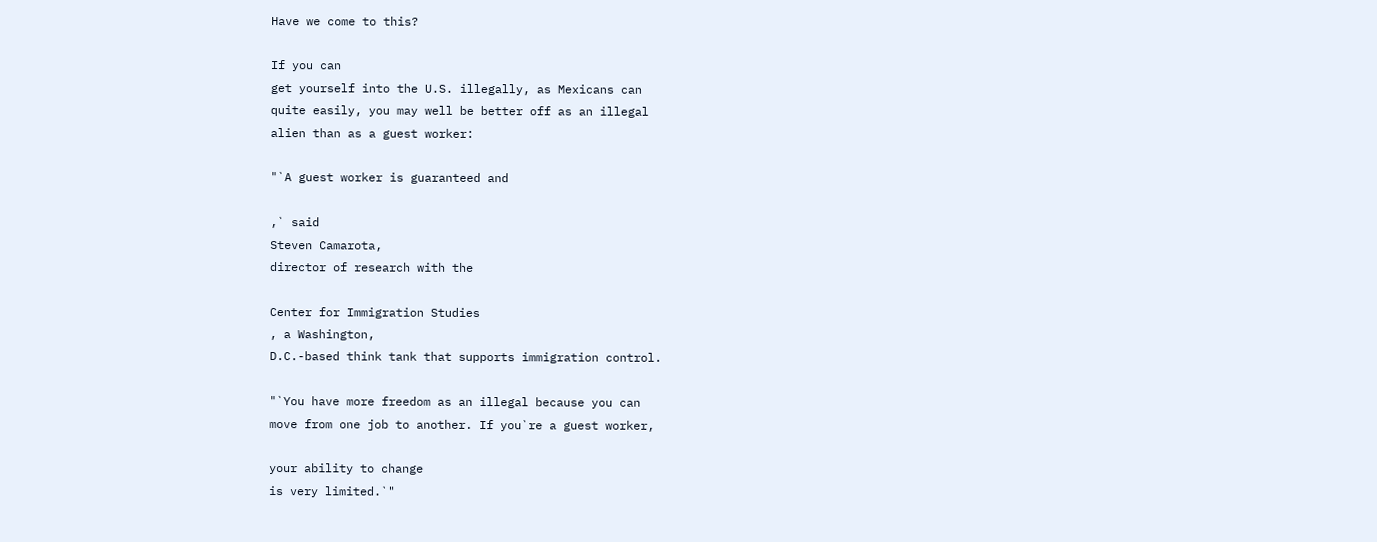Have we come to this?

If you can
get yourself into the U.S. illegally, as Mexicans can
quite easily, you may well be better off as an illegal
alien than as a guest worker:

"`A guest worker is guaranteed and

,` said
Steven Camarota,
director of research with the

Center for Immigration Studies
, a Washington,
D.C.-based think tank that supports immigration control.

"`You have more freedom as an illegal because you can
move from one job to another. If you`re a guest worker,

your ability to change
is very limited.`"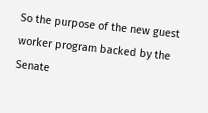So the purpose of the new guest
worker program backed by the Senate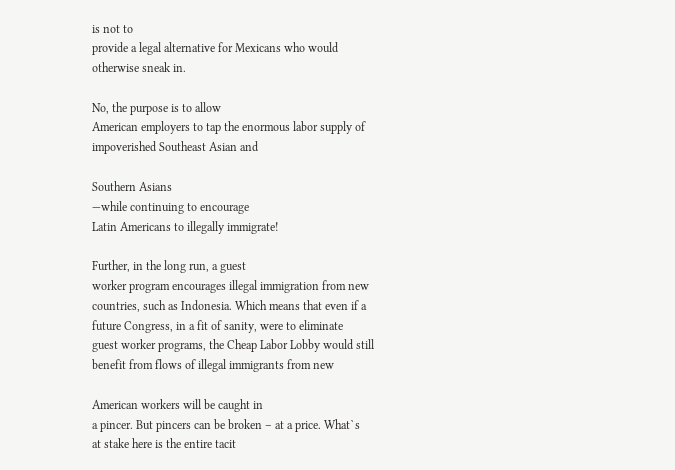is not to
provide a legal alternative for Mexicans who would
otherwise sneak in.

No, the purpose is to allow
American employers to tap the enormous labor supply of
impoverished Southeast Asian and

Southern Asians
—while continuing to encourage
Latin Americans to illegally immigrate!

Further, in the long run, a guest
worker program encourages illegal immigration from new
countries, such as Indonesia. Which means that even if a
future Congress, in a fit of sanity, were to eliminate
guest worker programs, the Cheap Labor Lobby would still
benefit from flows of illegal immigrants from new

American workers will be caught in
a pincer. But pincers can be broken – at a price. What`s
at stake here is the entire tacit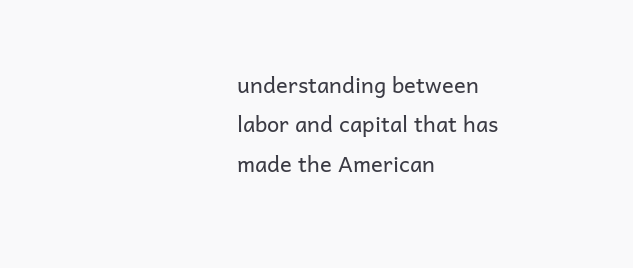understanding between
labor and capital that has made the American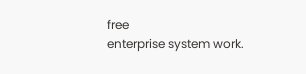free
enterprise system work.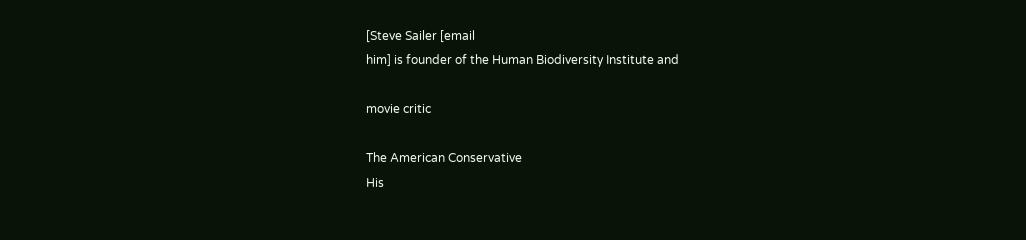[Steve Sailer [email
him] is founder of the Human Biodiversity Institute and

movie critic

The American Conservative
His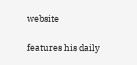website

features his daily